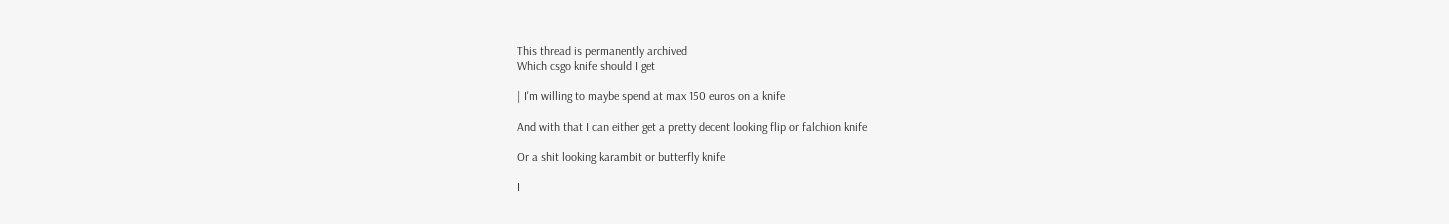This thread is permanently archived
Which csgo knife should I get

| I'm willing to maybe spend at max 150 euros on a knife

And with that I can either get a pretty decent looking flip or falchion knife

Or a shit looking karambit or butterfly knife

I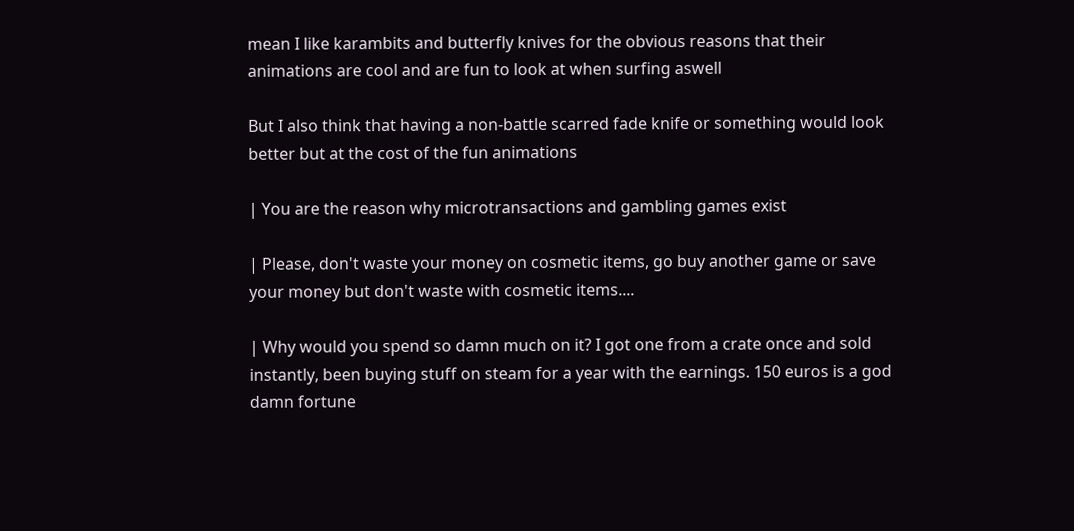mean I like karambits and butterfly knives for the obvious reasons that their animations are cool and are fun to look at when surfing aswell

But I also think that having a non-battle scarred fade knife or something would look better but at the cost of the fun animations

| You are the reason why microtransactions and gambling games exist

| Please, don't waste your money on cosmetic items, go buy another game or save your money but don't waste with cosmetic items....

| Why would you spend so damn much on it? I got one from a crate once and sold instantly, been buying stuff on steam for a year with the earnings. 150 euros is a god damn fortune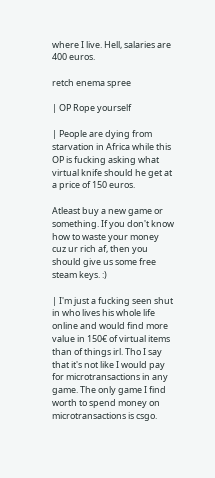where I live. Hell, salaries are 400 euros.

retch enema spree

| OP Rope yourself

| People are dying from starvation in Africa while this OP is fucking asking what virtual knife should he get at a price of 150 euros.

Atleast buy a new game or something. If you don't know how to waste your money cuz ur rich af, then you should give us some free steam keys. :)

| I'm just a fucking seen shut in who lives his whole life online and would find more value in 150€ of virtual items than of things irl. Tho I say that it's not like I would pay for microtransactions in any game. The only game I find worth to spend money on microtransactions is csgo.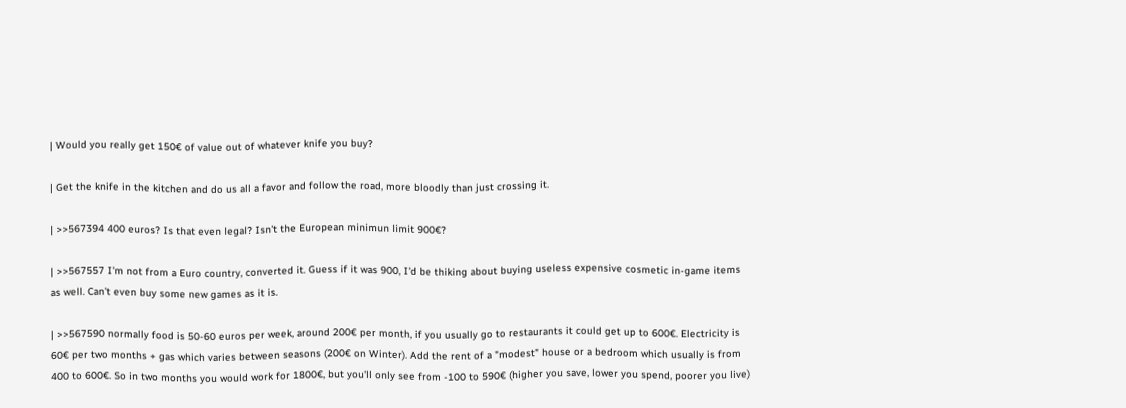| Would you really get 150€ of value out of whatever knife you buy?

| Get the knife in the kitchen and do us all a favor and follow the road, more bloodly than just crossing it.

| >>567394 400 euros? Is that even legal? Isn't the European minimun limit 900€?

| >>567557 I'm not from a Euro country, converted it. Guess if it was 900, I'd be thiking about buying useless expensive cosmetic in-game items as well. Can't even buy some new games as it is.

| >>567590 normally food is 50-60 euros per week, around 200€ per month, if you usually go to restaurants it could get up to 600€. Electricity is 60€ per two months + gas which varies between seasons (200€ on Winter). Add the rent of a "modest" house or a bedroom which usually is from 400 to 600€. So in two months you would work for 1800€, but you'll only see from -100 to 590€ (higher you save, lower you spend, poorer you live)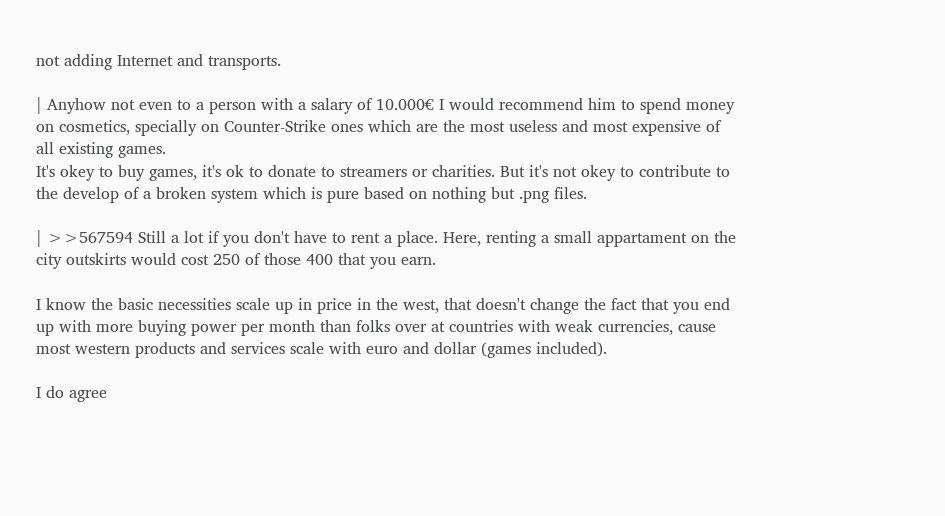not adding Internet and transports.

| Anyhow not even to a person with a salary of 10.000€ I would recommend him to spend money on cosmetics, specially on Counter-Strike ones which are the most useless and most expensive of all existing games.
It's okey to buy games, it's ok to donate to streamers or charities. But it's not okey to contribute to the develop of a broken system which is pure based on nothing but .png files.

| >>567594 Still a lot if you don't have to rent a place. Here, renting a small appartament on the city outskirts would cost 250 of those 400 that you earn.

I know the basic necessities scale up in price in the west, that doesn't change the fact that you end up with more buying power per month than folks over at countries with weak currencies, cause most western products and services scale with euro and dollar (games included).

I do agree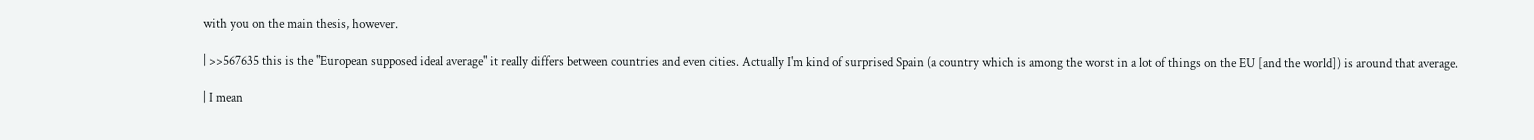with you on the main thesis, however.

| >>567635 this is the "European supposed ideal average" it really differs between countries and even cities. Actually I'm kind of surprised Spain (a country which is among the worst in a lot of things on the EU [and the world]) is around that average.

| I mean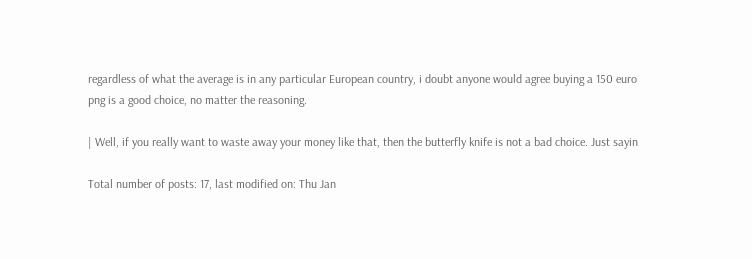regardless of what the average is in any particular European country, i doubt anyone would agree buying a 150 euro png is a good choice, no matter the reasoning.

| Well, if you really want to waste away your money like that, then the butterfly knife is not a bad choice. Just sayin

Total number of posts: 17, last modified on: Thu Jan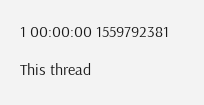1 00:00:00 1559792381

This thread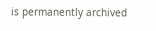is permanently archived